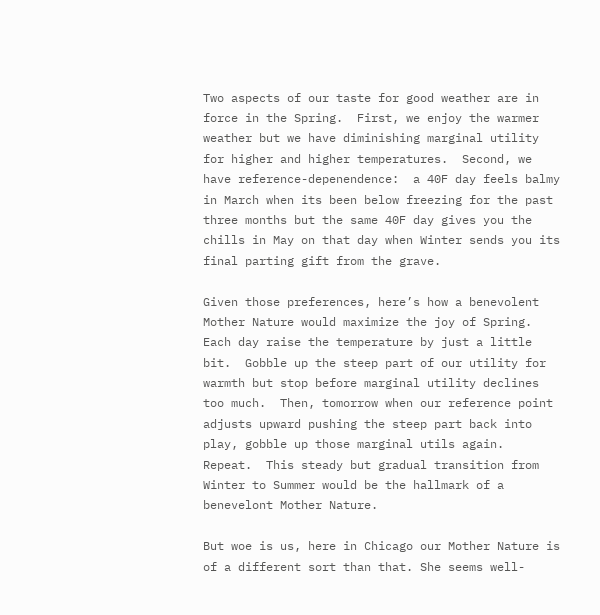Two aspects of our taste for good weather are in force in the Spring.  First, we enjoy the warmer weather but we have diminishing marginal utility for higher and higher temperatures.  Second, we have reference-depenendence:  a 40F day feels balmy in March when its been below freezing for the past three months but the same 40F day gives you the chills in May on that day when Winter sends you its final parting gift from the grave.

Given those preferences, here’s how a benevolent Mother Nature would maximize the joy of Spring.  Each day raise the temperature by just a little bit.  Gobble up the steep part of our utility for warmth but stop before marginal utility declines too much.  Then, tomorrow when our reference point adjusts upward pushing the steep part back into play, gobble up those marginal utils again.  Repeat.  This steady but gradual transition from Winter to Summer would be the hallmark of a benevelont Mother Nature.

But woe is us, here in Chicago our Mother Nature is of a different sort than that. She seems well-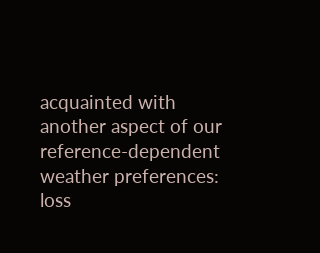acquainted with another aspect of our reference-dependent weather preferences:  loss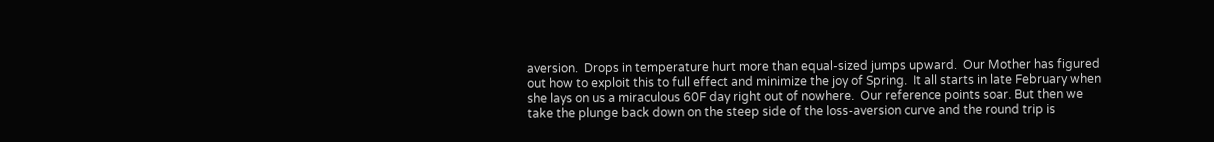aversion.  Drops in temperature hurt more than equal-sized jumps upward.  Our Mother has figured out how to exploit this to full effect and minimize the joy of Spring.  It all starts in late February when she lays on us a miraculous 60F day right out of nowhere.  Our reference points soar. But then we take the plunge back down on the steep side of the loss-aversion curve and the round trip is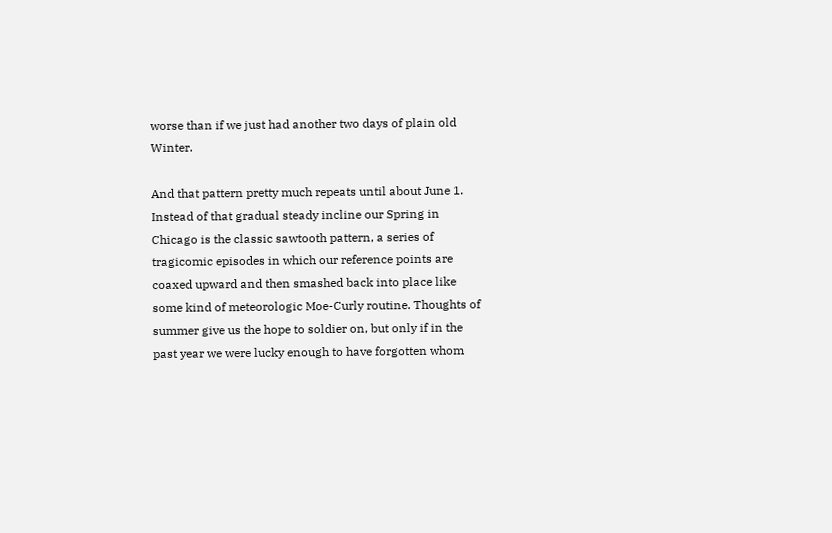worse than if we just had another two days of plain old Winter.

And that pattern pretty much repeats until about June 1.  Instead of that gradual steady incline our Spring in Chicago is the classic sawtooth pattern, a series of tragicomic episodes in which our reference points are coaxed upward and then smashed back into place like some kind of meteorologic Moe-Curly routine. Thoughts of summer give us the hope to soldier on, but only if in the past year we were lucky enough to have forgotten whom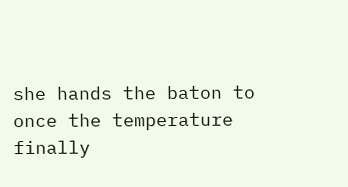she hands the baton to once the temperature finally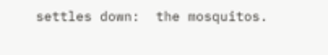settles down:  the mosquitos.